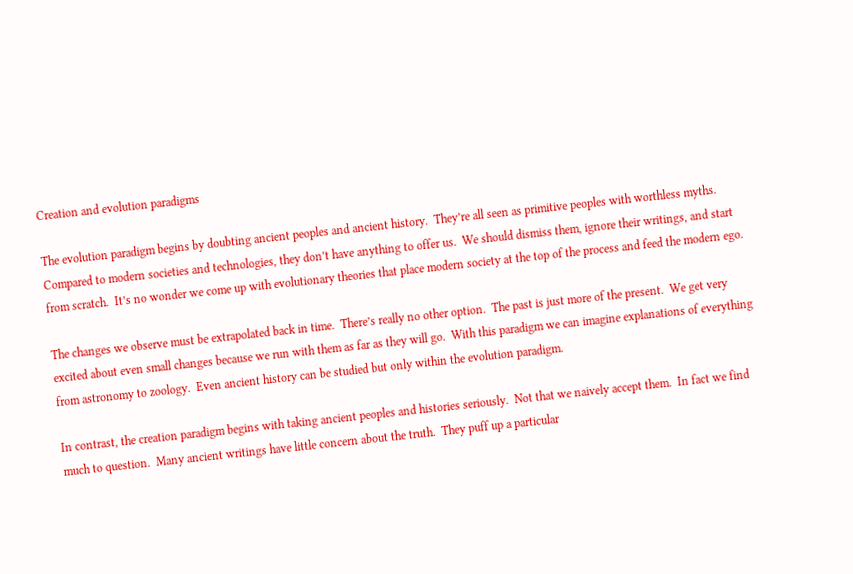Creation and evolution paradigms

The evolution paradigm begins by doubting ancient peoples and ancient history.  They’re all seen as primitive peoples with worthless myths.  Compared to modern societies and technologies, they don’t have anything to offer us.  We should dismiss them, ignore their writings, and start from scratch.  It’s no wonder we come up with evolutionary theories that place modern society at the top of the process and feed the modern ego.

The changes we observe must be extrapolated back in time.  There’s really no other option.  The past is just more of the present.  We get very excited about even small changes because we run with them as far as they will go.  With this paradigm we can imagine explanations of everything from astronomy to zoology.  Even ancient history can be studied but only within the evolution paradigm.

In contrast, the creation paradigm begins with taking ancient peoples and histories seriously.  Not that we naively accept them.  In fact we find much to question.  Many ancient writings have little concern about the truth.  They puff up a particular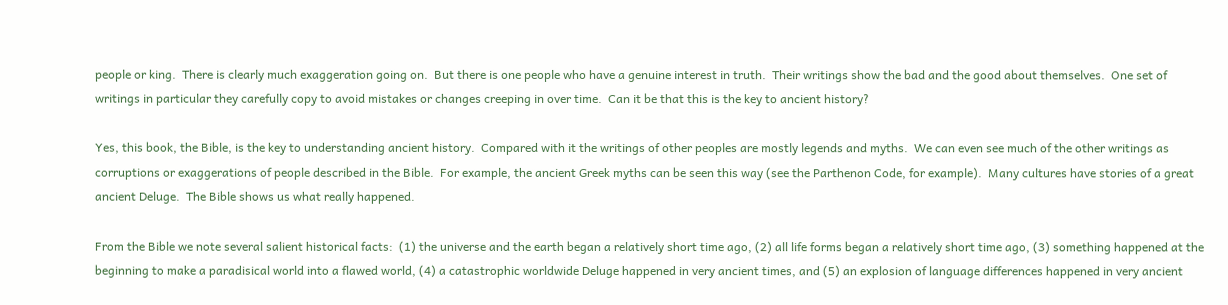people or king.  There is clearly much exaggeration going on.  But there is one people who have a genuine interest in truth.  Their writings show the bad and the good about themselves.  One set of writings in particular they carefully copy to avoid mistakes or changes creeping in over time.  Can it be that this is the key to ancient history?

Yes, this book, the Bible, is the key to understanding ancient history.  Compared with it the writings of other peoples are mostly legends and myths.  We can even see much of the other writings as corruptions or exaggerations of people described in the Bible.  For example, the ancient Greek myths can be seen this way (see the Parthenon Code, for example).  Many cultures have stories of a great ancient Deluge.  The Bible shows us what really happened.

From the Bible we note several salient historical facts:  (1) the universe and the earth began a relatively short time ago, (2) all life forms began a relatively short time ago, (3) something happened at the beginning to make a paradisical world into a flawed world, (4) a catastrophic worldwide Deluge happened in very ancient times, and (5) an explosion of language differences happened in very ancient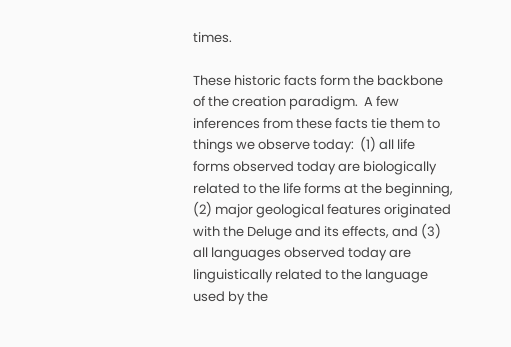times.

These historic facts form the backbone of the creation paradigm.  A few inferences from these facts tie them to things we observe today:  (1) all life forms observed today are biologically related to the life forms at the beginning, (2) major geological features originated with the Deluge and its effects, and (3) all languages observed today are linguistically related to the language used by the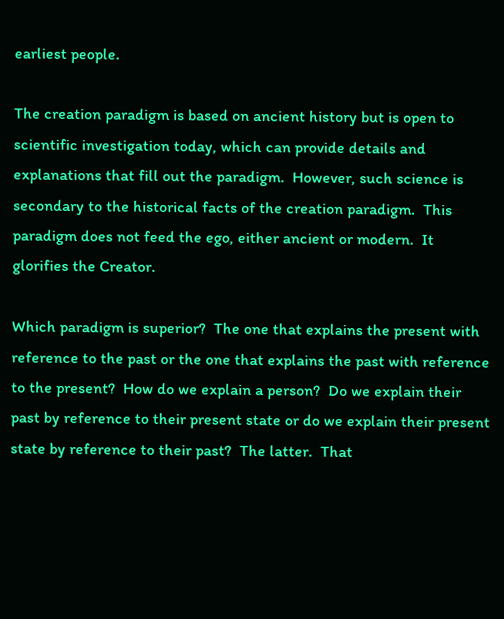earliest people.

The creation paradigm is based on ancient history but is open to scientific investigation today, which can provide details and explanations that fill out the paradigm.  However, such science is secondary to the historical facts of the creation paradigm.  This paradigm does not feed the ego, either ancient or modern.  It glorifies the Creator.

Which paradigm is superior?  The one that explains the present with reference to the past or the one that explains the past with reference to the present?  How do we explain a person?  Do we explain their past by reference to their present state or do we explain their present state by reference to their past?  The latter.  That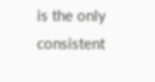is the only consistent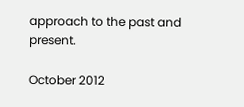approach to the past and present.

October 2012